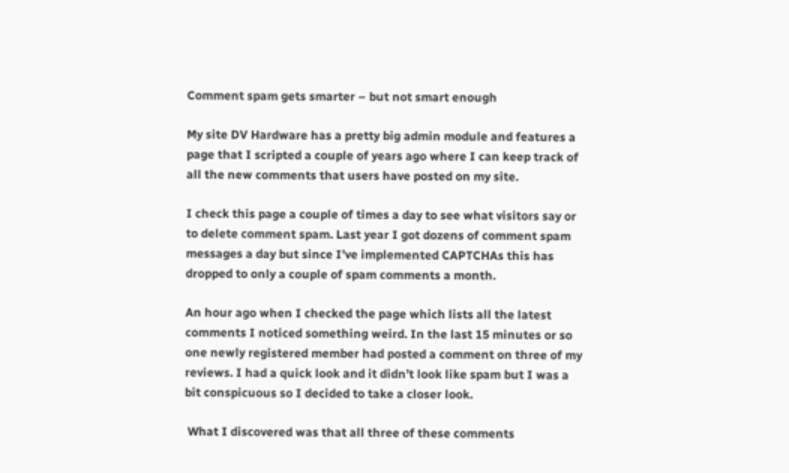Comment spam gets smarter – but not smart enough

My site DV Hardware has a pretty big admin module and features a page that I scripted a couple of years ago where I can keep track of all the new comments that users have posted on my site.

I check this page a couple of times a day to see what visitors say or to delete comment spam. Last year I got dozens of comment spam messages a day but since I’ve implemented CAPTCHAs this has dropped to only a couple of spam comments a month.

An hour ago when I checked the page which lists all the latest comments I noticed something weird. In the last 15 minutes or so one newly registered member had posted a comment on three of my reviews. I had a quick look and it didn’t look like spam but I was a bit conspicuous so I decided to take a closer look.

 What I discovered was that all three of these comments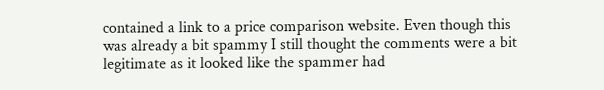contained a link to a price comparison website. Even though this was already a bit spammy I still thought the comments were a bit legitimate as it looked like the spammer had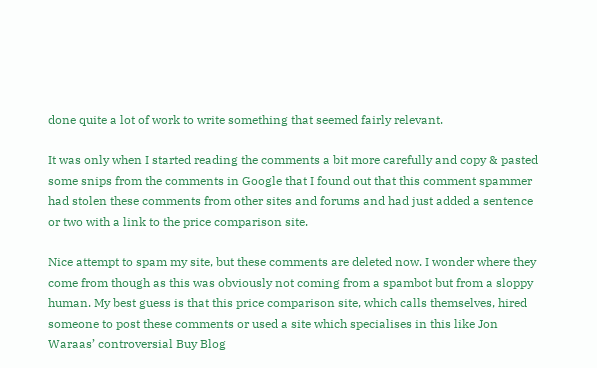done quite a lot of work to write something that seemed fairly relevant.

It was only when I started reading the comments a bit more carefully and copy & pasted some snips from the comments in Google that I found out that this comment spammer had stolen these comments from other sites and forums and had just added a sentence or two with a link to the price comparison site.

Nice attempt to spam my site, but these comments are deleted now. I wonder where they come from though as this was obviously not coming from a spambot but from a sloppy human. My best guess is that this price comparison site, which calls themselves, hired someone to post these comments or used a site which specialises in this like Jon Waraas’ controversial Buy Blog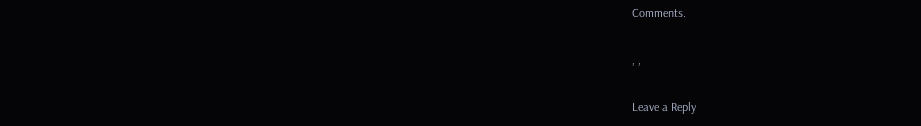Comments.

, ,

Leave a Reply